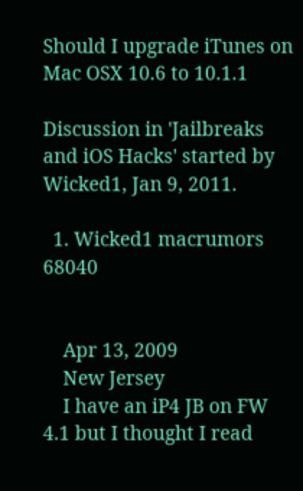Should I upgrade iTunes on Mac OSX 10.6 to 10.1.1

Discussion in 'Jailbreaks and iOS Hacks' started by Wicked1, Jan 9, 2011.

  1. Wicked1 macrumors 68040


    Apr 13, 2009
    New Jersey
    I have an iP4 JB on FW 4.1 but I thought I read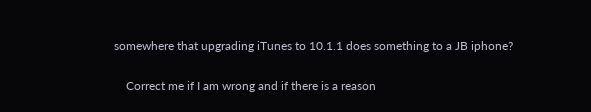somewhere that upgrading iTunes to 10.1.1 does something to a JB iphone?

    Correct me if I am wrong and if there is a reason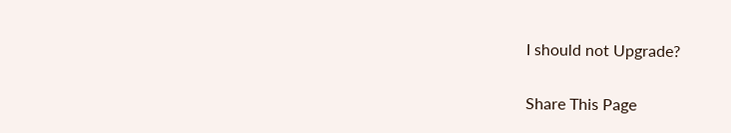I should not Upgrade?

Share This Page